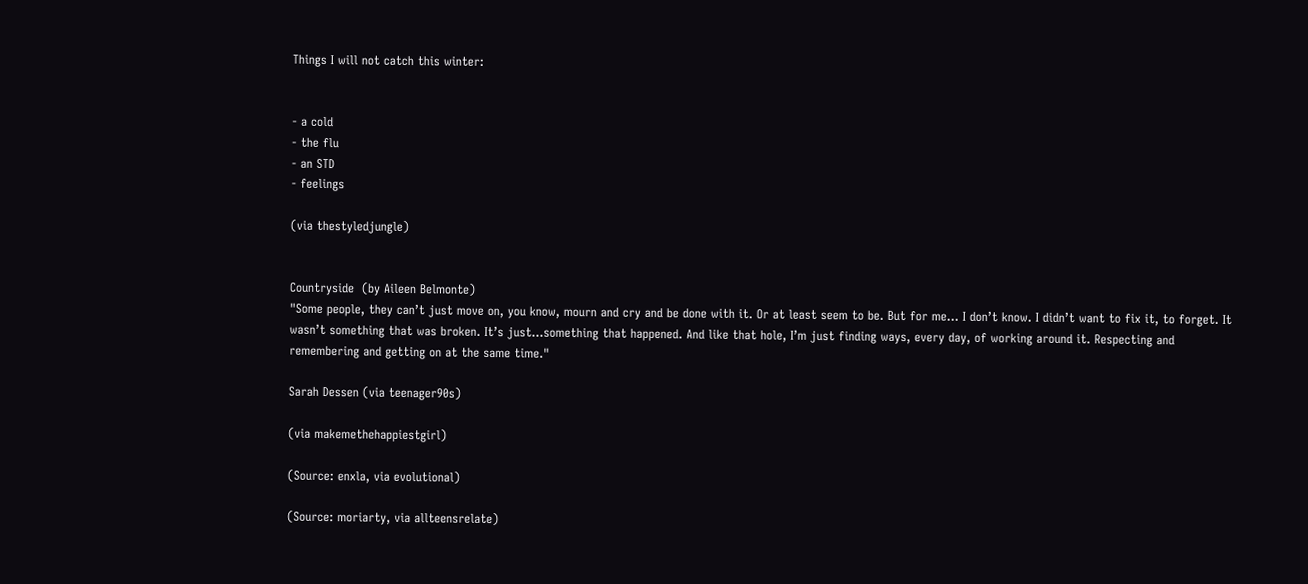Things I will not catch this winter:


- a cold
- the flu
- an STD
- feelings

(via thestyledjungle)


Countryside  (by Aileen Belmonte)
"Some people, they can’t just move on, you know, mourn and cry and be done with it. Or at least seem to be. But for me… I don’t know. I didn’t want to fix it, to forget. It wasn’t something that was broken. It’s just…something that happened. And like that hole, I’m just finding ways, every day, of working around it. Respecting and remembering and getting on at the same time."

Sarah Dessen (via teenager90s)

(via makemethehappiestgirl)

(Source: enxla, via evolutional)

(Source: moriarty, via allteensrelate)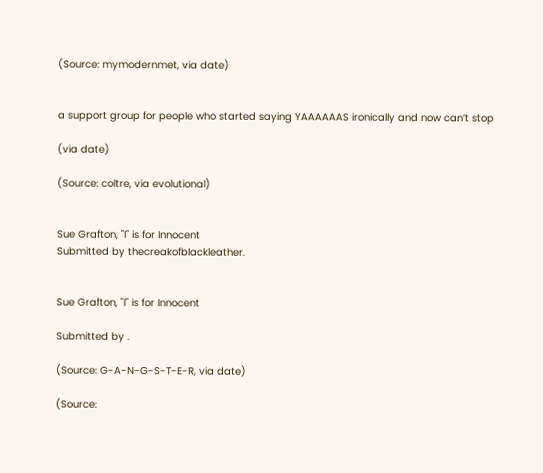(Source: mymodernmet, via date)


a support group for people who started saying YAAAAAAS ironically and now can’t stop

(via date)

(Source: coltre, via evolutional)


Sue Grafton, "I" is for Innocent
Submitted by thecreakofblackleather.


Sue Grafton, "I" is for Innocent

Submitted by .

(Source: G-A-N-G-S-T-E-R, via date)

(Source: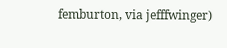femburton, via jefffwinger)